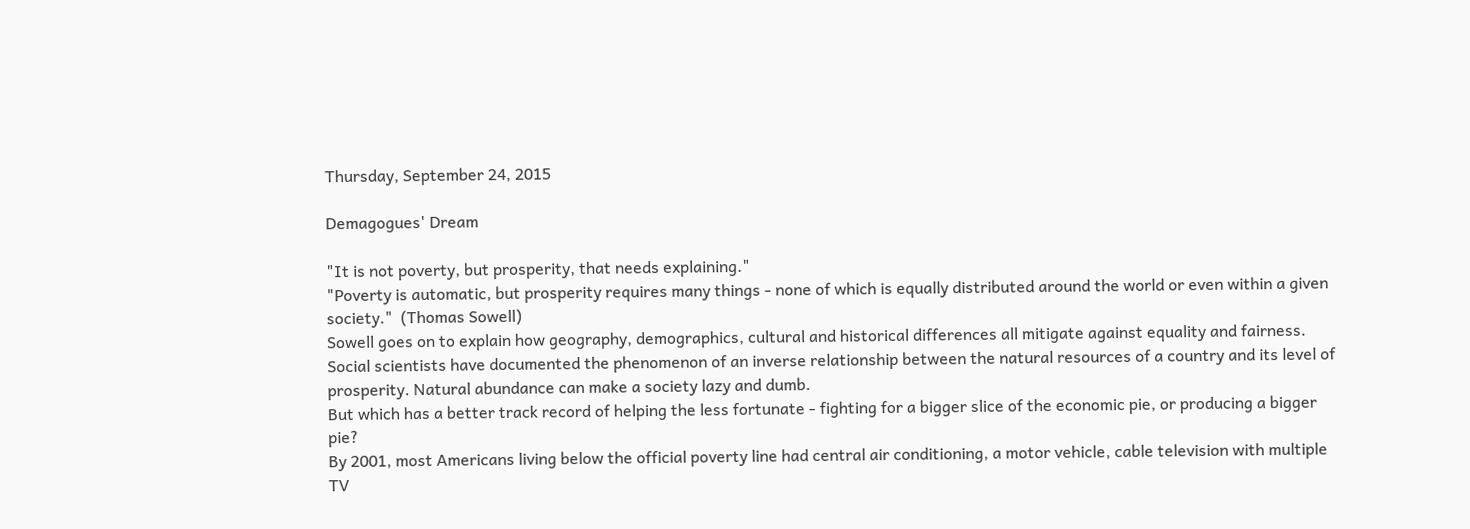Thursday, September 24, 2015

Demagogues' Dream

"It is not poverty, but prosperity, that needs explaining."
"Poverty is automatic, but prosperity requires many things - none of which is equally distributed around the world or even within a given society."  (Thomas Sowell)
Sowell goes on to explain how geography, demographics, cultural and historical differences all mitigate against equality and fairness. Social scientists have documented the phenomenon of an inverse relationship between the natural resources of a country and its level of prosperity. Natural abundance can make a society lazy and dumb.
But which has a better track record of helping the less fortunate - fighting for a bigger slice of the economic pie, or producing a bigger pie?
By 2001, most Americans living below the official poverty line had central air conditioning, a motor vehicle, cable television with multiple TV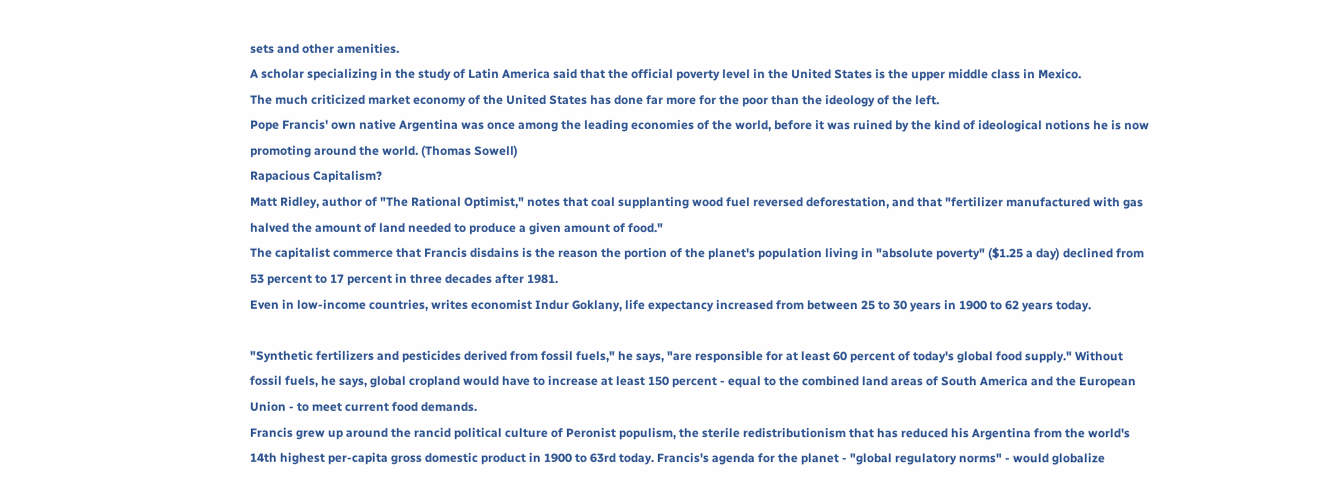sets and other amenities.
A scholar specializing in the study of Latin America said that the official poverty level in the United States is the upper middle class in Mexico.
The much criticized market economy of the United States has done far more for the poor than the ideology of the left.
Pope Francis' own native Argentina was once among the leading economies of the world, before it was ruined by the kind of ideological notions he is now promoting around the world. (Thomas Sowell)
Rapacious Capitalism?
Matt Ridley, author of "The Rational Optimist," notes that coal supplanting wood fuel reversed deforestation, and that "fertilizer manufactured with gas halved the amount of land needed to produce a given amount of food."
The capitalist commerce that Francis disdains is the reason the portion of the planet's population living in "absolute poverty" ($1.25 a day) declined from 53 percent to 17 percent in three decades after 1981.
Even in low-income countries, writes economist Indur Goklany, life expectancy increased from between 25 to 30 years in 1900 to 62 years today.

"Synthetic fertilizers and pesticides derived from fossil fuels," he says, "are responsible for at least 60 percent of today's global food supply." Without fossil fuels, he says, global cropland would have to increase at least 150 percent - equal to the combined land areas of South America and the European Union - to meet current food demands.
Francis grew up around the rancid political culture of Peronist populism, the sterile redistributionism that has reduced his Argentina from the world's 14th highest per-capita gross domestic product in 1900 to 63rd today. Francis's agenda for the planet - "global regulatory norms" - would globalize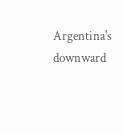Argentina's downward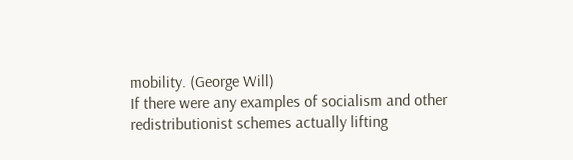mobility. (George Will)
If there were any examples of socialism and other redistributionist schemes actually lifting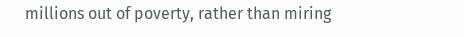millions out of poverty, rather than miring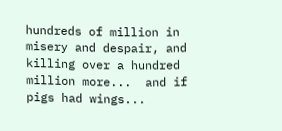hundreds of million in misery and despair, and killing over a hundred million more...  and if pigs had wings...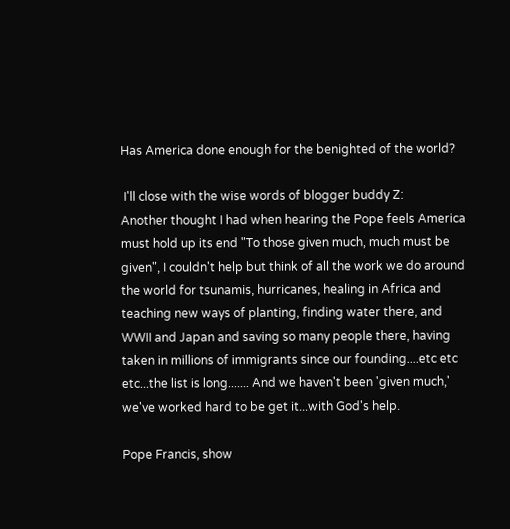Has America done enough for the benighted of the world?

 I'll close with the wise words of blogger buddy Z:
Another thought I had when hearing the Pope feels America must hold up its end "To those given much, much must be given", I couldn't help but think of all the work we do around the world for tsunamis, hurricanes, healing in Africa and teaching new ways of planting, finding water there, and WWII and Japan and saving so many people there, having taken in millions of immigrants since our founding....etc etc etc...the list is long....... And we haven't been 'given much,' we've worked hard to be get it...with God's help.

Pope Francis, show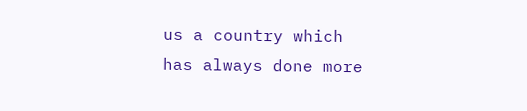us a country which has always done more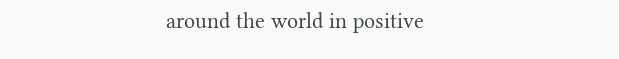around the world in positive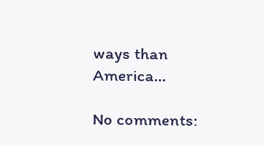ways than America...

No comments: